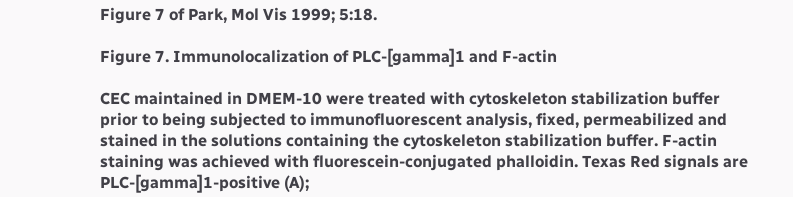Figure 7 of Park, Mol Vis 1999; 5:18.

Figure 7. Immunolocalization of PLC-[gamma]1 and F-actin

CEC maintained in DMEM-10 were treated with cytoskeleton stabilization buffer prior to being subjected to immunofluorescent analysis, fixed, permeabilized and stained in the solutions containing the cytoskeleton stabilization buffer. F-actin staining was achieved with fluorescein-conjugated phalloidin. Texas Red signals are PLC-[gamma]1-positive (A);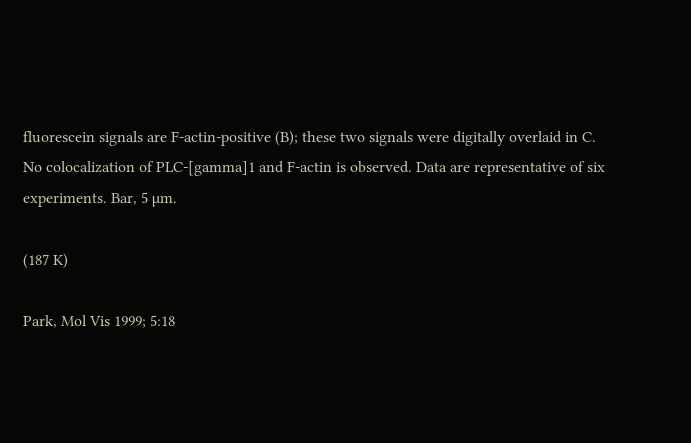fluorescein signals are F-actin-positive (B); these two signals were digitally overlaid in C. No colocalization of PLC-[gamma]1 and F-actin is observed. Data are representative of six experiments. Bar, 5 µm.

(187 K)

Park, Mol Vis 1999; 5:18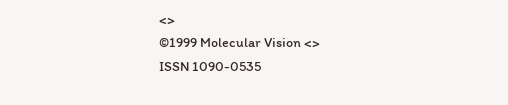<>
©1999 Molecular Vision <>
ISSN 1090-0535